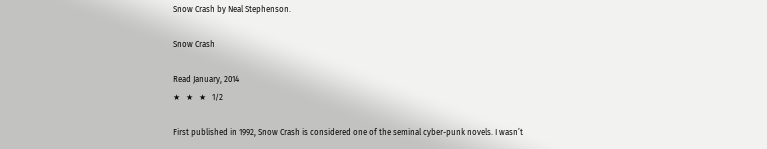Snow Crash by Neal Stephenson.

Snow Crash

Read January, 2014
★   ★   ★   1/2

First published in 1992, Snow Crash is considered one of the seminal cyber-punk novels. I wasn’t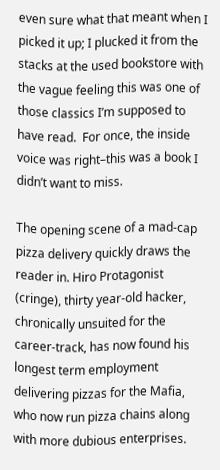even sure what that meant when I picked it up; I plucked it from the stacks at the used bookstore with the vague feeling this was one of those classics I’m supposed to have read.  For once, the inside voice was right–this was a book I didn’t want to miss.

The opening scene of a mad-cap pizza delivery quickly draws the reader in. Hiro Protagonist (cringe), thirty year-old hacker, chronically unsuited for the career-track, has now found his longest term employment delivering pizzas for the Mafia, who now run pizza chains along with more dubious enterprises.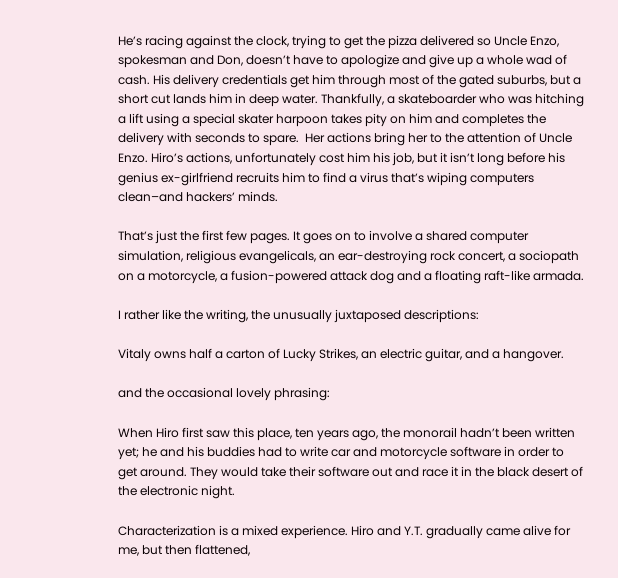He’s racing against the clock, trying to get the pizza delivered so Uncle Enzo, spokesman and Don, doesn’t have to apologize and give up a whole wad of cash. His delivery credentials get him through most of the gated suburbs, but a short cut lands him in deep water. Thankfully, a skateboarder who was hitching a lift using a special skater harpoon takes pity on him and completes the delivery with seconds to spare.  Her actions bring her to the attention of Uncle Enzo. Hiro’s actions, unfortunately cost him his job, but it isn’t long before his genius ex-girlfriend recruits him to find a virus that’s wiping computers clean–and hackers’ minds.

That’s just the first few pages. It goes on to involve a shared computer simulation, religious evangelicals, an ear-destroying rock concert, a sociopath on a motorcycle, a fusion-powered attack dog and a floating raft-like armada.

I rather like the writing, the unusually juxtaposed descriptions:

Vitaly owns half a carton of Lucky Strikes, an electric guitar, and a hangover.

and the occasional lovely phrasing:

When Hiro first saw this place, ten years ago, the monorail hadn’t been written yet; he and his buddies had to write car and motorcycle software in order to get around. They would take their software out and race it in the black desert of the electronic night.

Characterization is a mixed experience. Hiro and Y.T. gradually came alive for me, but then flattened,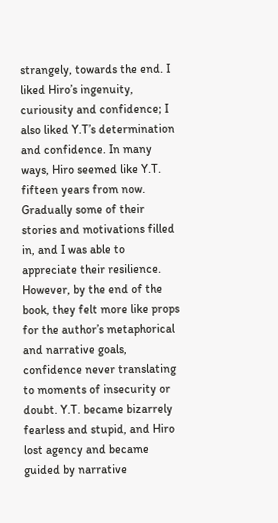strangely, towards the end. I liked Hiro’s ingenuity, curiousity and confidence; I also liked Y.T’s determination and confidence. In many ways, Hiro seemed like Y.T. fifteen years from now. Gradually some of their stories and motivations filled in, and I was able to appreciate their resilience. However, by the end of the book, they felt more like props for the author’s metaphorical and narrative goals, confidence never translating to moments of insecurity or doubt. Y.T. became bizarrely fearless and stupid, and Hiro lost agency and became guided by narrative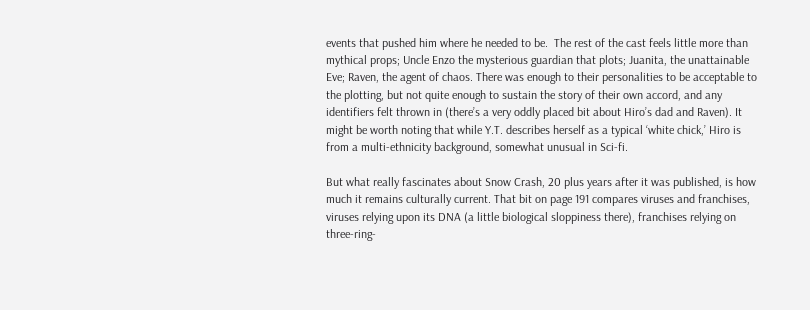events that pushed him where he needed to be.  The rest of the cast feels little more than mythical props; Uncle Enzo the mysterious guardian that plots; Juanita, the unattainable Eve; Raven, the agent of chaos. There was enough to their personalities to be acceptable to the plotting, but not quite enough to sustain the story of their own accord, and any identifiers felt thrown in (there’s a very oddly placed bit about Hiro’s dad and Raven). It might be worth noting that while Y.T. describes herself as a typical ‘white chick,’ Hiro is from a multi-ethnicity background, somewhat unusual in Sci-fi.

But what really fascinates about Snow Crash, 20 plus years after it was published, is how much it remains culturally current. That bit on page 191 compares viruses and franchises, viruses relying upon its DNA (a little biological sloppiness there), franchises relying on three-ring-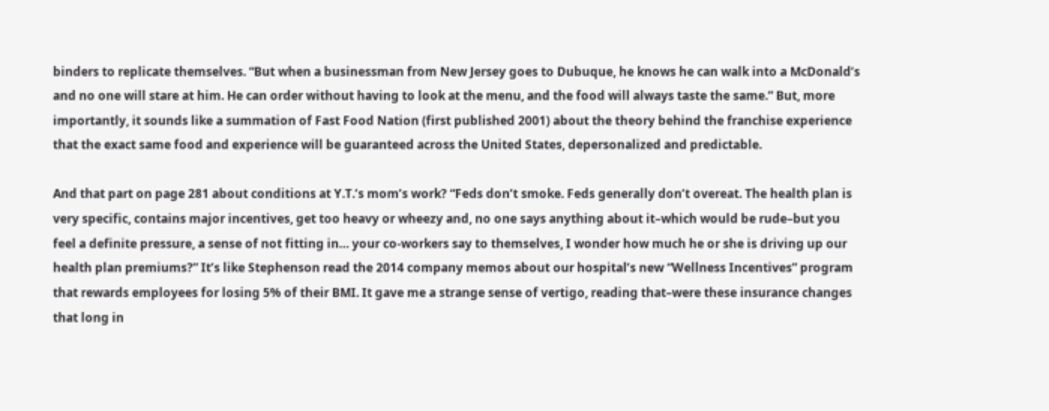binders to replicate themselves. “But when a businessman from New Jersey goes to Dubuque, he knows he can walk into a McDonald’s and no one will stare at him. He can order without having to look at the menu, and the food will always taste the same.” But, more importantly, it sounds like a summation of Fast Food Nation (first published 2001) about the theory behind the franchise experience that the exact same food and experience will be guaranteed across the United States, depersonalized and predictable.

And that part on page 281 about conditions at Y.T.’s mom’s work? “Feds don’t smoke. Feds generally don’t overeat. The health plan is very specific, contains major incentives, get too heavy or wheezy and, no one says anything about it–which would be rude–but you feel a definite pressure, a sense of not fitting in… your co-workers say to themselves, I wonder how much he or she is driving up our health plan premiums?” It’s like Stephenson read the 2014 company memos about our hospital’s new “Wellness Incentives” program that rewards employees for losing 5% of their BMI. It gave me a strange sense of vertigo, reading that–were these insurance changes that long in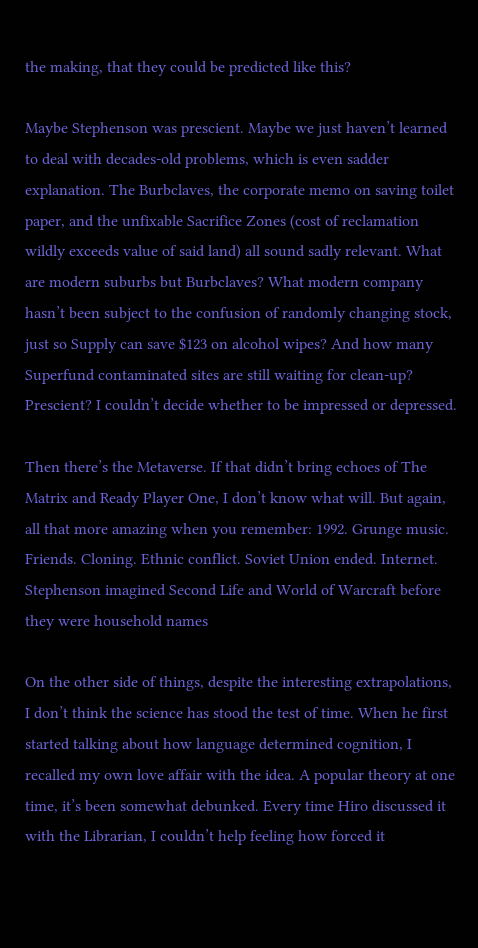the making, that they could be predicted like this?

Maybe Stephenson was prescient. Maybe we just haven’t learned to deal with decades-old problems, which is even sadder explanation. The Burbclaves, the corporate memo on saving toilet paper, and the unfixable Sacrifice Zones (cost of reclamation wildly exceeds value of said land) all sound sadly relevant. What are modern suburbs but Burbclaves? What modern company hasn’t been subject to the confusion of randomly changing stock, just so Supply can save $123 on alcohol wipes? And how many Superfund contaminated sites are still waiting for clean-up? Prescient? I couldn’t decide whether to be impressed or depressed.

Then there’s the Metaverse. If that didn’t bring echoes of The Matrix and Ready Player One, I don’t know what will. But again, all that more amazing when you remember: 1992. Grunge music. Friends. Cloning. Ethnic conflict. Soviet Union ended. Internet. Stephenson imagined Second Life and World of Warcraft before they were household names

On the other side of things, despite the interesting extrapolations, I don’t think the science has stood the test of time. When he first started talking about how language determined cognition, I recalled my own love affair with the idea. A popular theory at one time, it’s been somewhat debunked. Every time Hiro discussed it with the Librarian, I couldn’t help feeling how forced it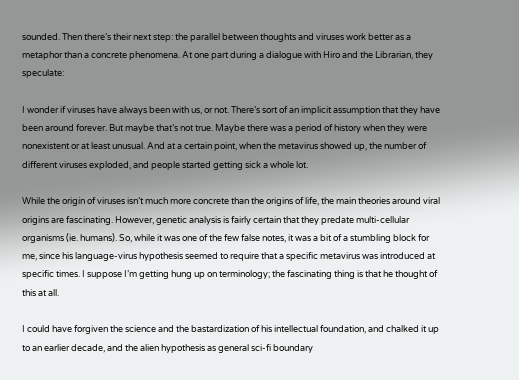sounded. Then there’s their next step: the parallel between thoughts and viruses work better as a metaphor than a concrete phenomena. At one part during a dialogue with Hiro and the Librarian, they speculate:

I wonder if viruses have always been with us, or not. There’s sort of an implicit assumption that they have been around forever. But maybe that’s not true. Maybe there was a period of history when they were nonexistent or at least unusual. And at a certain point, when the metavirus showed up, the number of different viruses exploded, and people started getting sick a whole lot.

While the origin of viruses isn’t much more concrete than the origins of life, the main theories around viral origins are fascinating. However, genetic analysis is fairly certain that they predate multi-cellular organisms (ie. humans). So, while it was one of the few false notes, it was a bit of a stumbling block for me, since his language-virus hypothesis seemed to require that a specific metavirus was introduced at specific times. I suppose I’m getting hung up on terminology; the fascinating thing is that he thought of this at all.

I could have forgiven the science and the bastardization of his intellectual foundation, and chalked it up to an earlier decade, and the alien hypothesis as general sci-fi boundary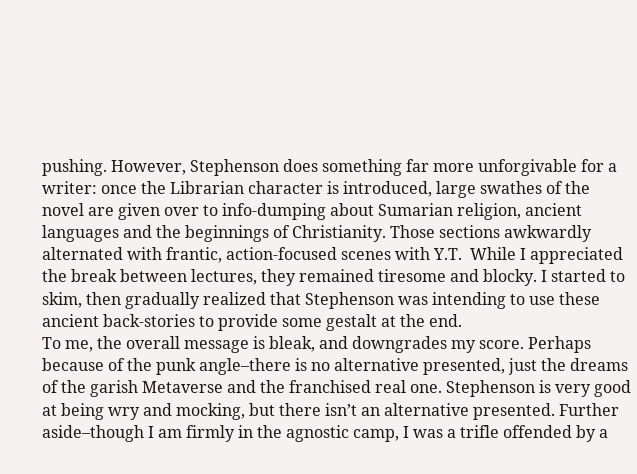pushing. However, Stephenson does something far more unforgivable for a writer: once the Librarian character is introduced, large swathes of the novel are given over to info-dumping about Sumarian religion, ancient languages and the beginnings of Christianity. Those sections awkwardly alternated with frantic, action-focused scenes with Y.T.  While I appreciated the break between lectures, they remained tiresome and blocky. I started to skim, then gradually realized that Stephenson was intending to use these ancient back-stories to provide some gestalt at the end.
To me, the overall message is bleak, and downgrades my score. Perhaps because of the punk angle–there is no alternative presented, just the dreams of the garish Metaverse and the franchised real one. Stephenson is very good at being wry and mocking, but there isn’t an alternative presented. Further aside–though I am firmly in the agnostic camp, I was a trifle offended by a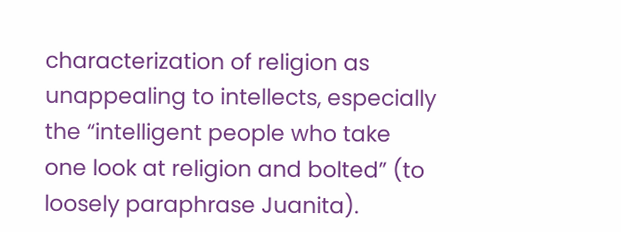characterization of religion as unappealing to intellects, especially the “intelligent people who take one look at religion and bolted” (to loosely paraphrase Juanita).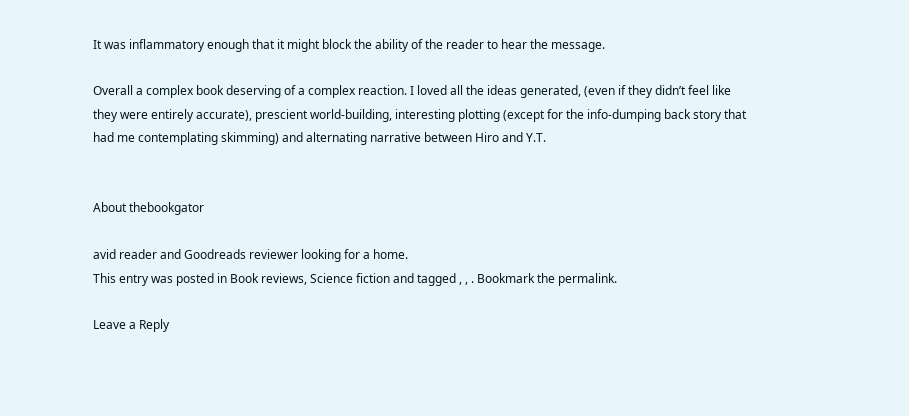It was inflammatory enough that it might block the ability of the reader to hear the message.

Overall a complex book deserving of a complex reaction. I loved all the ideas generated, (even if they didn’t feel like they were entirely accurate), prescient world-building, interesting plotting (except for the info-dumping back story that had me contemplating skimming) and alternating narrative between Hiro and Y.T.


About thebookgator

avid reader and Goodreads reviewer looking for a home.
This entry was posted in Book reviews, Science fiction and tagged , , . Bookmark the permalink.

Leave a Reply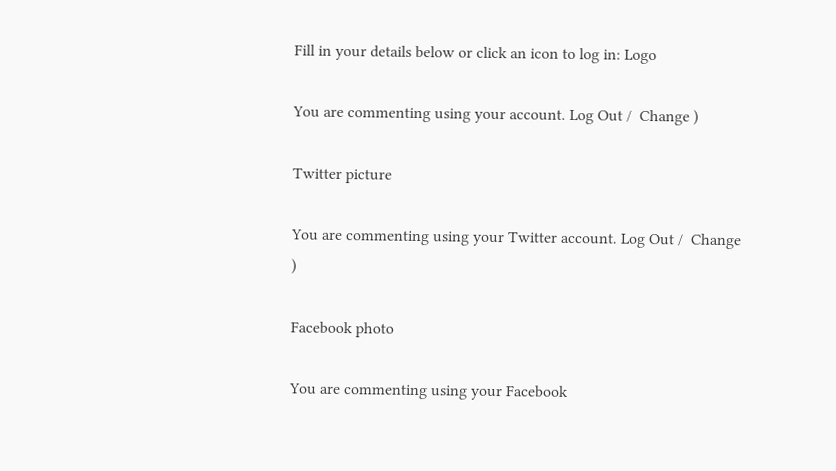Fill in your details below or click an icon to log in: Logo

You are commenting using your account. Log Out /  Change )

Twitter picture

You are commenting using your Twitter account. Log Out /  Change )

Facebook photo

You are commenting using your Facebook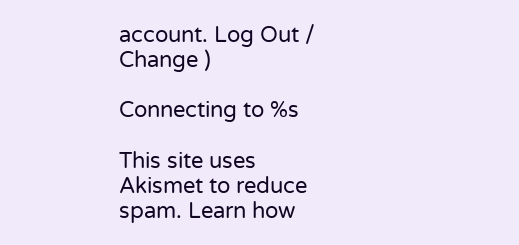account. Log Out /  Change )

Connecting to %s

This site uses Akismet to reduce spam. Learn how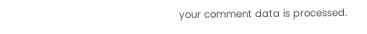your comment data is processed.